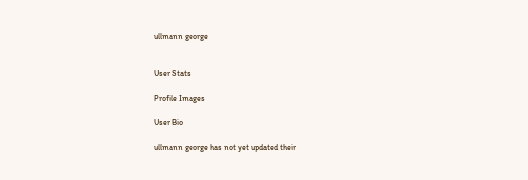ullmann george


User Stats

Profile Images

User Bio

ullmann george has not yet updated their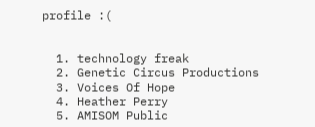profile :(


  1. technology freak
  2. Genetic Circus Productions
  3. Voices Of Hope
  4. Heather Perry
  5. AMISOM Public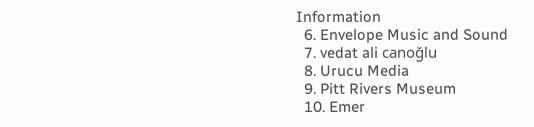Information
  6. Envelope Music and Sound
  7. vedat ali canoğlu
  8. Urucu Media
  9. Pitt Rivers Museum
  10. Emer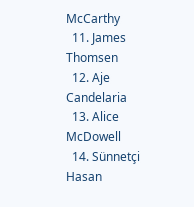McCarthy
  11. James Thomsen
  12. Aje Candelaria
  13. Alice McDowell
  14. Sünnetçi Hasan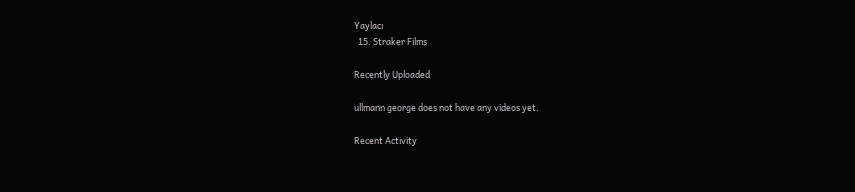Yaylacı
  15. Straker Films

Recently Uploaded

ullmann george does not have any videos yet.

Recent Activity